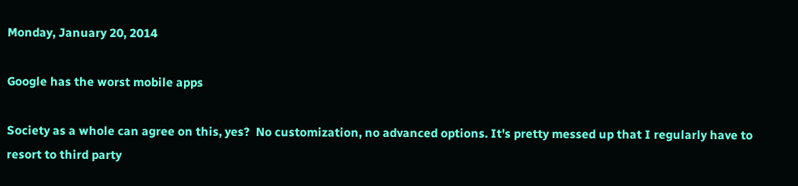Monday, January 20, 2014

Google has the worst mobile apps

Society as a whole can agree on this, yes?  No customization, no advanced options. It's pretty messed up that I regularly have to resort to third party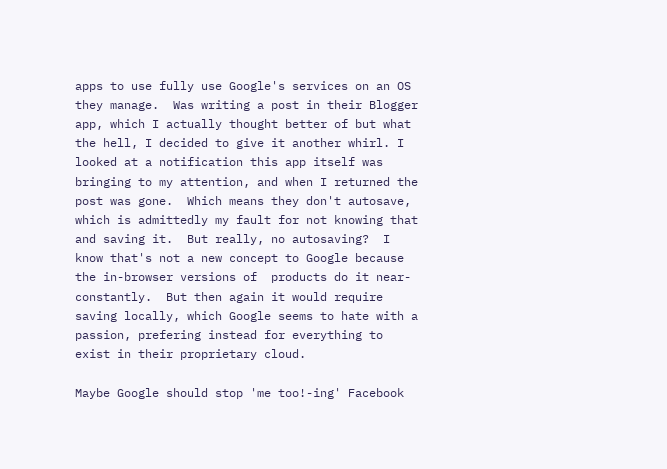apps to use fully use Google's services on an OS they manage.  Was writing a post in their Blogger app, which I actually thought better of but what the hell, I decided to give it another whirl. I looked at a notification this app itself was bringing to my attention, and when I returned the post was gone.  Which means they don't autosave, which is admittedly my fault for not knowing that and saving it.  But really, no autosaving?  I know that's not a new concept to Google because the in-browser versions of  products do it near-constantly.  But then again it would require saving locally, which Google seems to hate with a passion, prefering instead for everything to exist in their proprietary cloud.

Maybe Google should stop 'me too!-ing' Facebook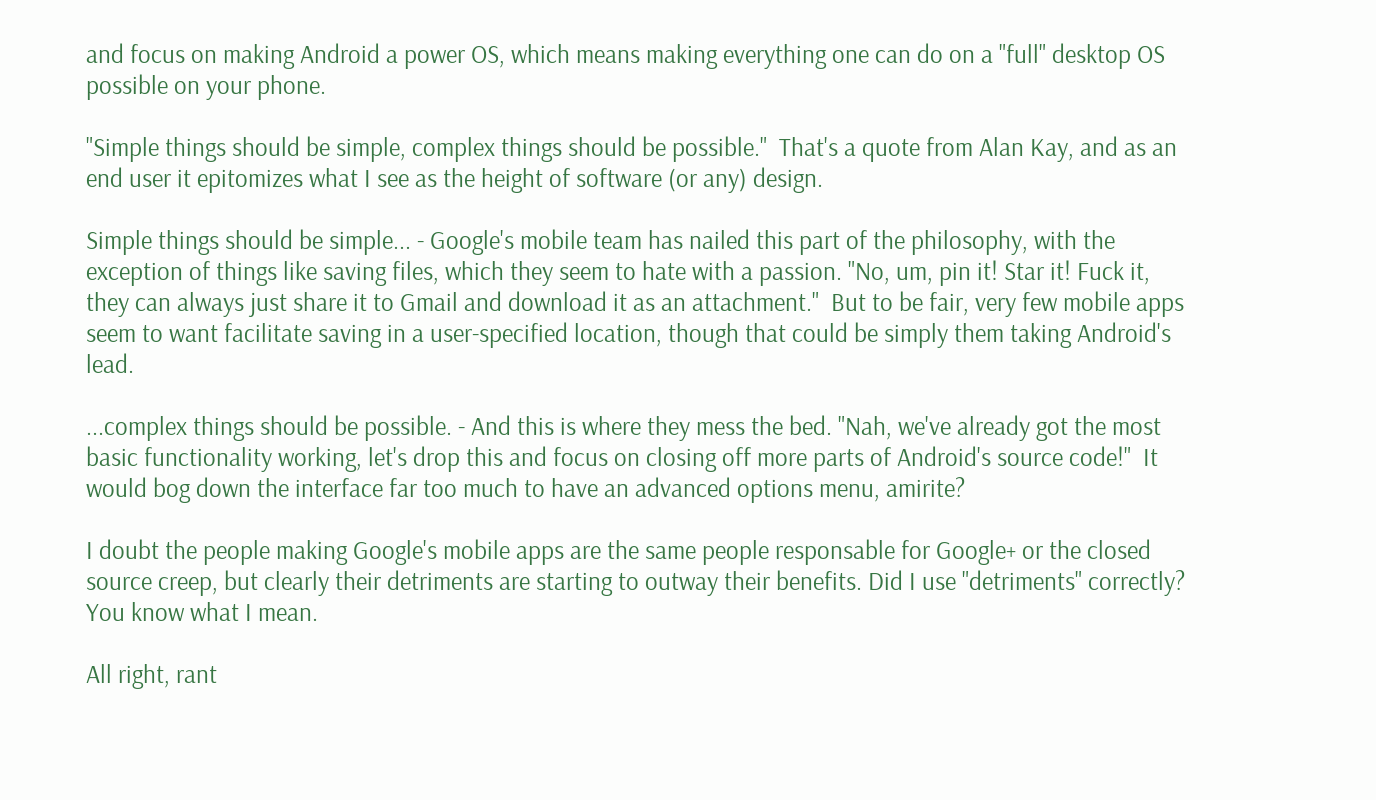and focus on making Android a power OS, which means making everything one can do on a "full" desktop OS possible on your phone.

"Simple things should be simple, complex things should be possible."  That's a quote from Alan Kay, and as an end user it epitomizes what I see as the height of software (or any) design.

Simple things should be simple... - Google's mobile team has nailed this part of the philosophy, with the exception of things like saving files, which they seem to hate with a passion. "No, um, pin it! Star it! Fuck it, they can always just share it to Gmail and download it as an attachment."  But to be fair, very few mobile apps seem to want facilitate saving in a user-specified location, though that could be simply them taking Android's lead.

...complex things should be possible. - And this is where they mess the bed. "Nah, we've already got the most basic functionality working, let's drop this and focus on closing off more parts of Android's source code!"  It would bog down the interface far too much to have an advanced options menu, amirite?

I doubt the people making Google's mobile apps are the same people responsable for Google+ or the closed source creep, but clearly their detriments are starting to outway their benefits. Did I use "detriments" correctly?  You know what I mean.

All right, rant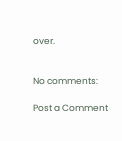over.


No comments:

Post a Comment